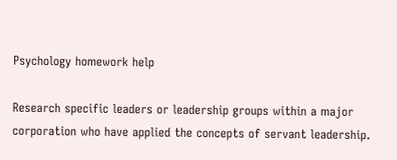Psychology homework help

Research specific leaders or leadership groups within a major corporation who have applied the concepts of servant leadership.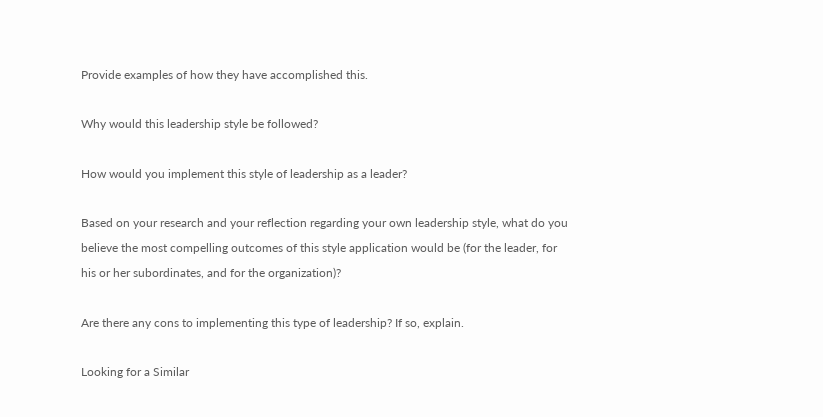Provide examples of how they have accomplished this.

Why would this leadership style be followed?

How would you implement this style of leadership as a leader?

Based on your research and your reflection regarding your own leadership style, what do you believe the most compelling outcomes of this style application would be (for the leader, for his or her subordinates, and for the organization)?

Are there any cons to implementing this type of leadership? If so, explain.

Looking for a Similar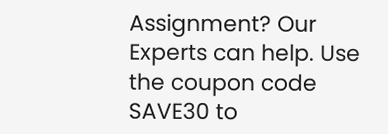Assignment? Our Experts can help. Use the coupon code SAVE30 to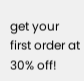get your first order at 30% off!